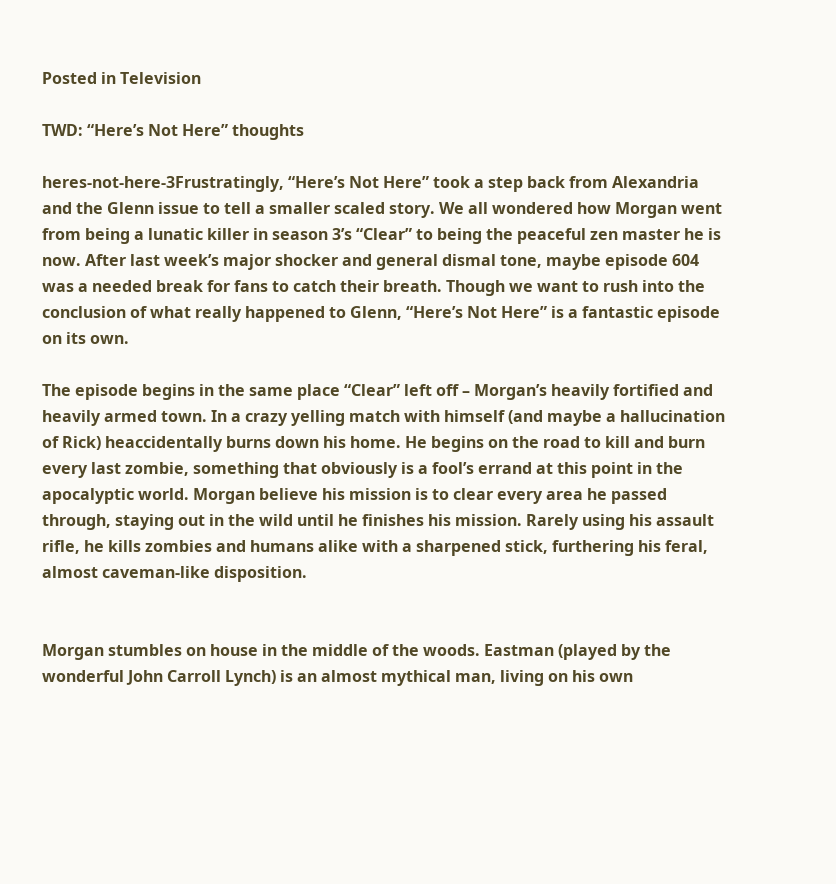Posted in Television

TWD: “Here’s Not Here” thoughts

heres-not-here-3Frustratingly, “Here’s Not Here” took a step back from Alexandria and the Glenn issue to tell a smaller scaled story. We all wondered how Morgan went from being a lunatic killer in season 3’s “Clear” to being the peaceful zen master he is now. After last week’s major shocker and general dismal tone, maybe episode 604 was a needed break for fans to catch their breath. Though we want to rush into the conclusion of what really happened to Glenn, “Here’s Not Here” is a fantastic episode on its own.

The episode begins in the same place “Clear” left off – Morgan’s heavily fortified and heavily armed town. In a crazy yelling match with himself (and maybe a hallucination of Rick) heaccidentally burns down his home. He begins on the road to kill and burn every last zombie, something that obviously is a fool’s errand at this point in the apocalyptic world. Morgan believe his mission is to clear every area he passed through, staying out in the wild until he finishes his mission. Rarely using his assault rifle, he kills zombies and humans alike with a sharpened stick, furthering his feral, almost caveman-like disposition.


Morgan stumbles on house in the middle of the woods. Eastman (played by the wonderful John Carroll Lynch) is an almost mythical man, living on his own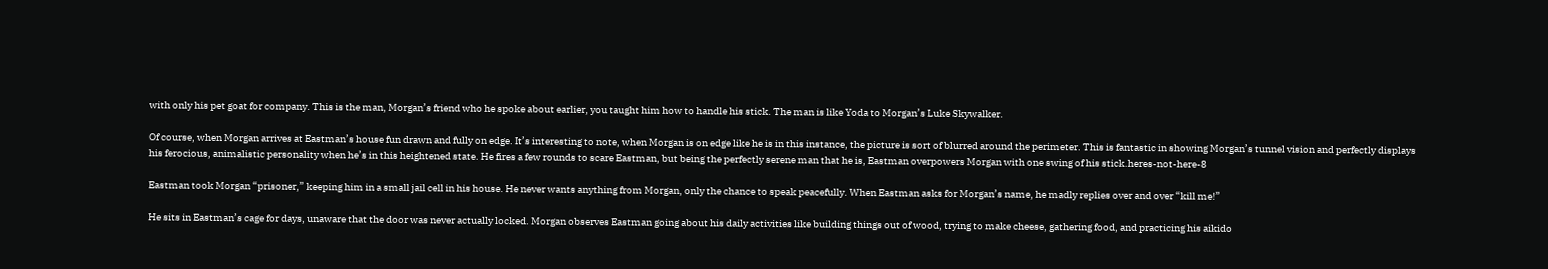with only his pet goat for company. This is the man, Morgan’s friend who he spoke about earlier, you taught him how to handle his stick. The man is like Yoda to Morgan’s Luke Skywalker.

Of course, when Morgan arrives at Eastman’s house fun drawn and fully on edge. It’s interesting to note, when Morgan is on edge like he is in this instance, the picture is sort of blurred around the perimeter. This is fantastic in showing Morgan’s tunnel vision and perfectly displays his ferocious, animalistic personality when he’s in this heightened state. He fires a few rounds to scare Eastman, but being the perfectly serene man that he is, Eastman overpowers Morgan with one swing of his stick.heres-not-here-8

Eastman took Morgan “prisoner,” keeping him in a small jail cell in his house. He never wants anything from Morgan, only the chance to speak peacefully. When Eastman asks for Morgan’s name, he madly replies over and over “kill me!”

He sits in Eastman’s cage for days, unaware that the door was never actually locked. Morgan observes Eastman going about his daily activities like building things out of wood, trying to make cheese, gathering food, and practicing his aikido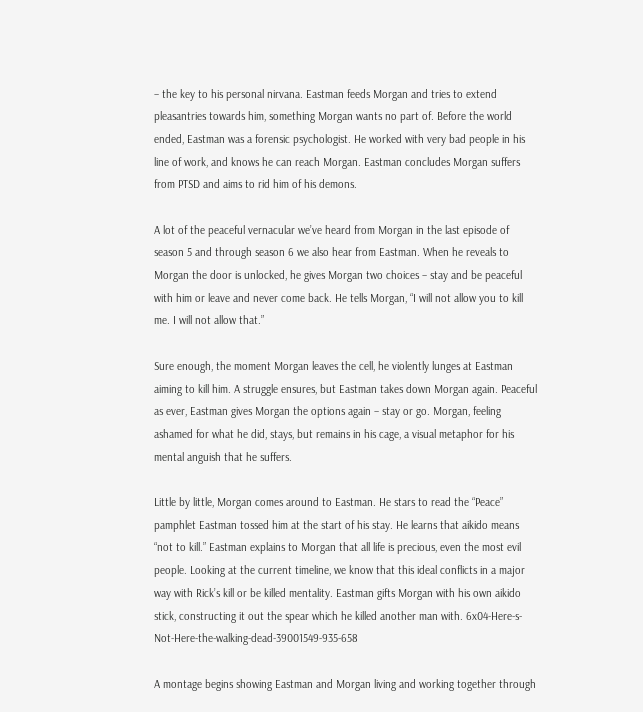– the key to his personal nirvana. Eastman feeds Morgan and tries to extend pleasantries towards him, something Morgan wants no part of. Before the world ended, Eastman was a forensic psychologist. He worked with very bad people in his line of work, and knows he can reach Morgan. Eastman concludes Morgan suffers from PTSD and aims to rid him of his demons.

A lot of the peaceful vernacular we’ve heard from Morgan in the last episode of season 5 and through season 6 we also hear from Eastman. When he reveals to Morgan the door is unlocked, he gives Morgan two choices – stay and be peaceful with him or leave and never come back. He tells Morgan, “I will not allow you to kill me. I will not allow that.”

Sure enough, the moment Morgan leaves the cell, he violently lunges at Eastman aiming to kill him. A struggle ensures, but Eastman takes down Morgan again. Peaceful as ever, Eastman gives Morgan the options again – stay or go. Morgan, feeling ashamed for what he did, stays, but remains in his cage, a visual metaphor for his mental anguish that he suffers.

Little by little, Morgan comes around to Eastman. He stars to read the “Peace” pamphlet Eastman tossed him at the start of his stay. He learns that aikido means “not to kill.” Eastman explains to Morgan that all life is precious, even the most evil people. Looking at the current timeline, we know that this ideal conflicts in a major way with Rick’s kill or be killed mentality. Eastman gifts Morgan with his own aikido stick, constructing it out the spear which he killed another man with. 6x04-Here-s-Not-Here-the-walking-dead-39001549-935-658

A montage begins showing Eastman and Morgan living and working together through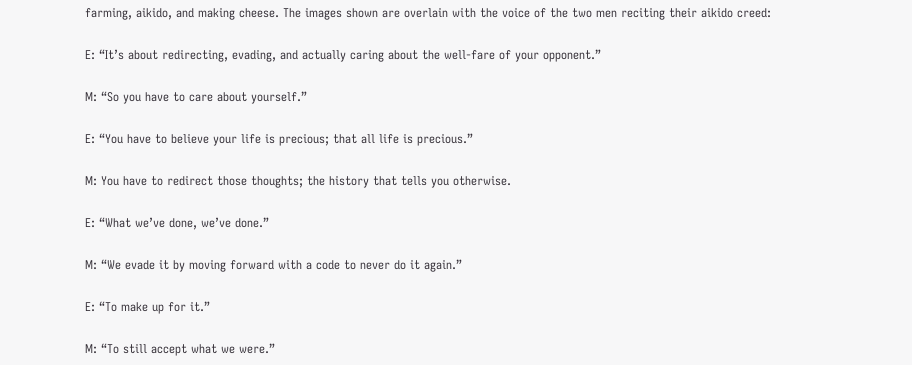farming, aikido, and making cheese. The images shown are overlain with the voice of the two men reciting their aikido creed:

E: “It’s about redirecting, evading, and actually caring about the well-fare of your opponent.”

M: “So you have to care about yourself.”

E: “You have to believe your life is precious; that all life is precious.”

M: You have to redirect those thoughts; the history that tells you otherwise.

E: “What we’ve done, we’ve done.”

M: “We evade it by moving forward with a code to never do it again.”

E: “To make up for it.”

M: “To still accept what we were.”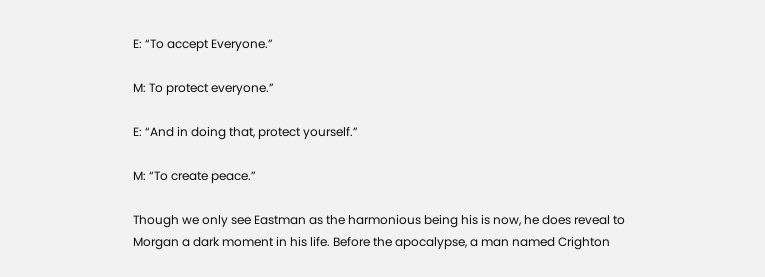E: “To accept Everyone.”

M: To protect everyone.”

E: “And in doing that, protect yourself.”

M: “To create peace.”

Though we only see Eastman as the harmonious being his is now, he does reveal to Morgan a dark moment in his life. Before the apocalypse, a man named Crighton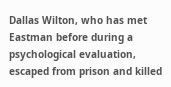Dallas Wilton, who has met Eastman before during a psychological evaluation, escaped from prison and killed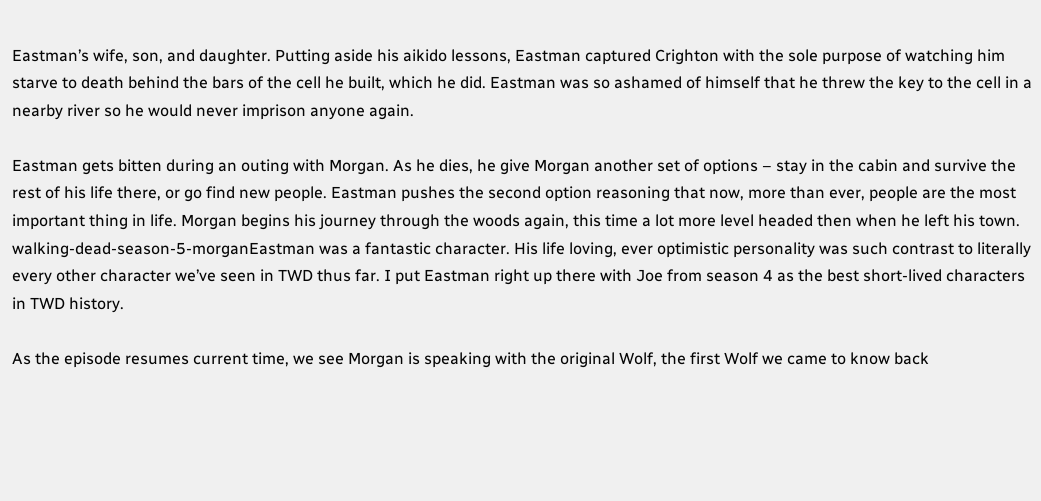Eastman’s wife, son, and daughter. Putting aside his aikido lessons, Eastman captured Crighton with the sole purpose of watching him starve to death behind the bars of the cell he built, which he did. Eastman was so ashamed of himself that he threw the key to the cell in a nearby river so he would never imprison anyone again.

Eastman gets bitten during an outing with Morgan. As he dies, he give Morgan another set of options – stay in the cabin and survive the rest of his life there, or go find new people. Eastman pushes the second option reasoning that now, more than ever, people are the most important thing in life. Morgan begins his journey through the woods again, this time a lot more level headed then when he left his town.
walking-dead-season-5-morganEastman was a fantastic character. His life loving, ever optimistic personality was such contrast to literally every other character we’ve seen in TWD thus far. I put Eastman right up there with Joe from season 4 as the best short-lived characters in TWD history.

As the episode resumes current time, we see Morgan is speaking with the original Wolf, the first Wolf we came to know back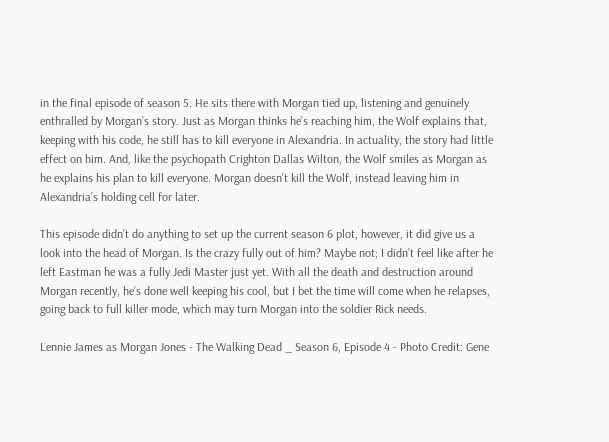in the final episode of season 5. He sits there with Morgan tied up, listening and genuinely enthralled by Morgan’s story. Just as Morgan thinks he’s reaching him, the Wolf explains that, keeping with his code, he still has to kill everyone in Alexandria. In actuality, the story had little effect on him. And, like the psychopath Crighton Dallas Wilton, the Wolf smiles as Morgan as he explains his plan to kill everyone. Morgan doesn’t kill the Wolf, instead leaving him in Alexandria’s holding cell for later.

This episode didn’t do anything to set up the current season 6 plot, however, it did give us a look into the head of Morgan. Is the crazy fully out of him? Maybe not; I didn’t feel like after he left Eastman he was a fully Jedi Master just yet. With all the death and destruction around Morgan recently, he’s done well keeping his cool, but I bet the time will come when he relapses, going back to full killer mode, which may turn Morgan into the soldier Rick needs.

Lennie James as Morgan Jones - The Walking Dead _ Season 6, Episode 4 - Photo Credit: Gene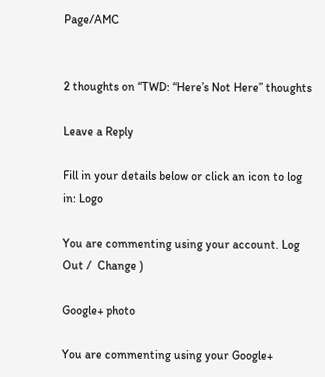Page/AMC


2 thoughts on “TWD: “Here’s Not Here” thoughts

Leave a Reply

Fill in your details below or click an icon to log in: Logo

You are commenting using your account. Log Out /  Change )

Google+ photo

You are commenting using your Google+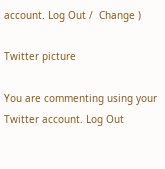account. Log Out /  Change )

Twitter picture

You are commenting using your Twitter account. Log Out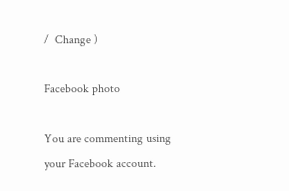/  Change )

Facebook photo

You are commenting using your Facebook account.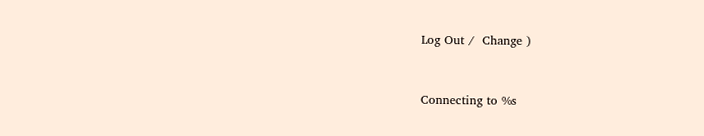Log Out /  Change )


Connecting to %s